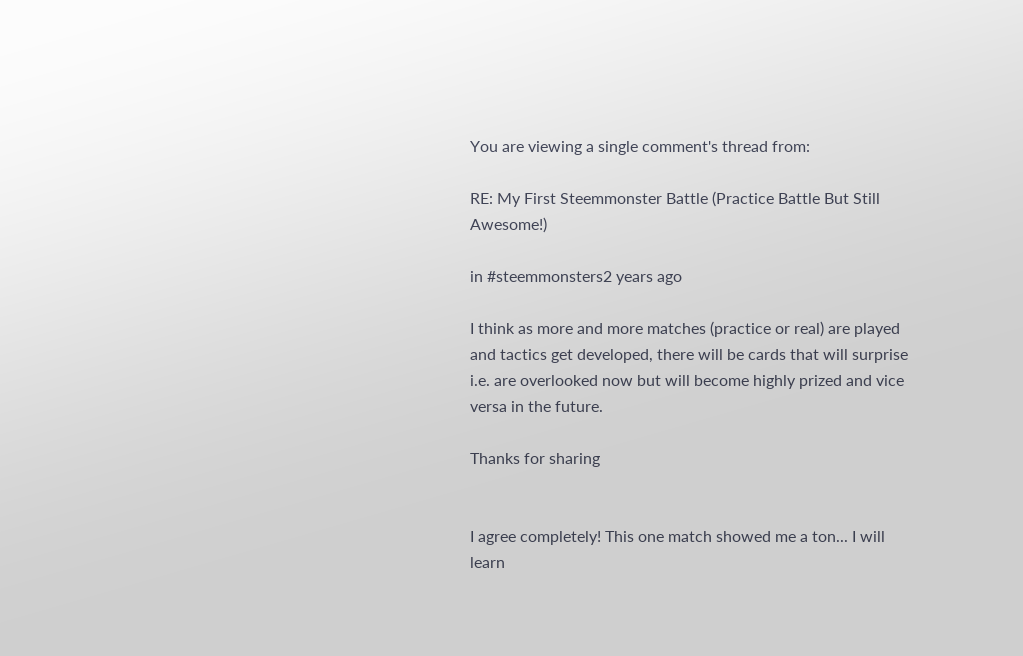You are viewing a single comment's thread from:

RE: My First Steemmonster Battle (Practice Battle But Still Awesome!)

in #steemmonsters2 years ago

I think as more and more matches (practice or real) are played and tactics get developed, there will be cards that will surprise i.e. are overlooked now but will become highly prized and vice versa in the future.

Thanks for sharing


I agree completely! This one match showed me a ton... I will learn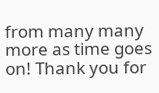from many many more as time goes on! Thank you for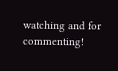watching and for commenting!